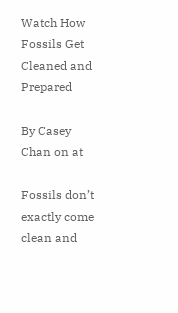Watch How Fossils Get Cleaned and Prepared

By Casey Chan on at

Fossils don’t exactly come clean and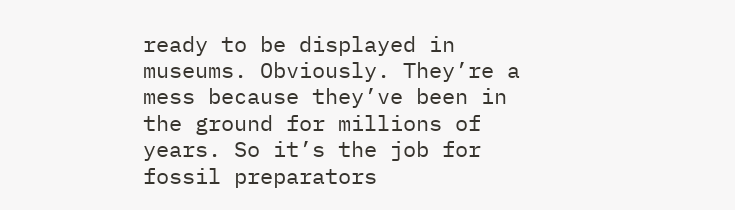ready to be displayed in museums. Obviously. They’re a mess because they’ve been in the ground for millions of years. So it’s the job for fossil preparators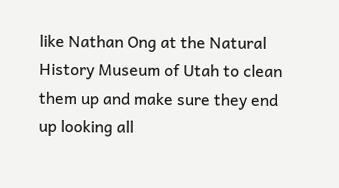like Nathan Ong at the Natural History Museum of Utah to clean them up and make sure they end up looking all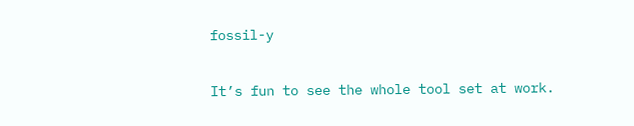fossil-y

It’s fun to see the whole tool set at work.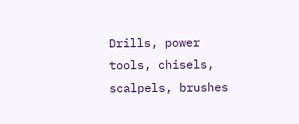Drills, power tools, chisels, scalpels, brushes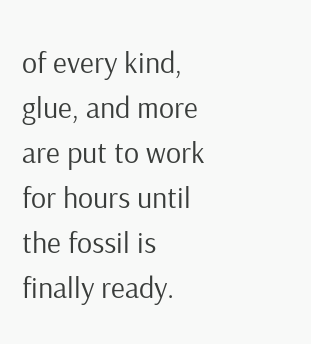of every kind, glue, and more are put to work for hours until the fossil is finally ready.